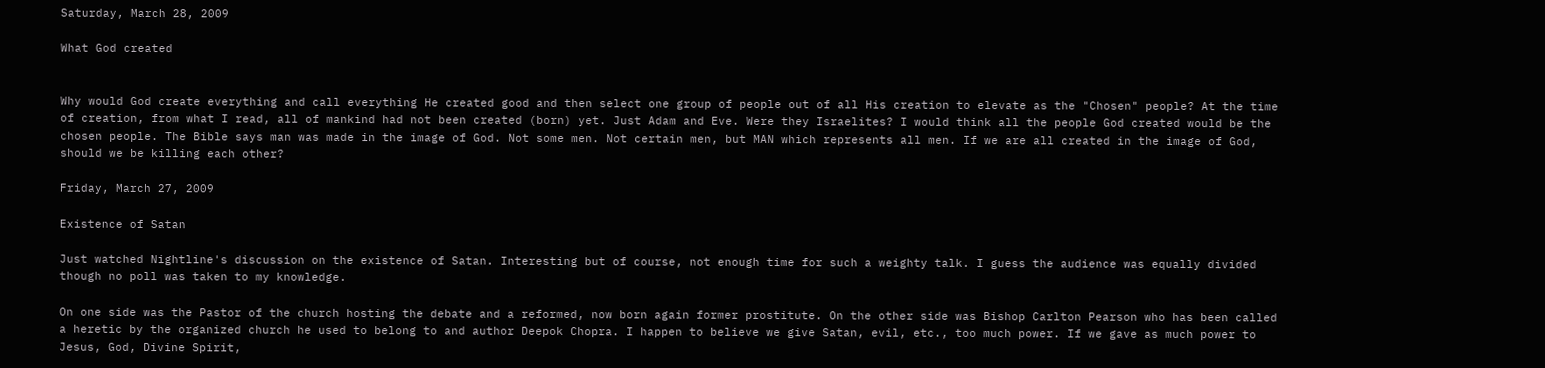Saturday, March 28, 2009

What God created


Why would God create everything and call everything He created good and then select one group of people out of all His creation to elevate as the "Chosen" people? At the time of creation, from what I read, all of mankind had not been created (born) yet. Just Adam and Eve. Were they Israelites? I would think all the people God created would be the chosen people. The Bible says man was made in the image of God. Not some men. Not certain men, but MAN which represents all men. If we are all created in the image of God, should we be killing each other?

Friday, March 27, 2009

Existence of Satan

Just watched Nightline's discussion on the existence of Satan. Interesting but of course, not enough time for such a weighty talk. I guess the audience was equally divided though no poll was taken to my knowledge.

On one side was the Pastor of the church hosting the debate and a reformed, now born again former prostitute. On the other side was Bishop Carlton Pearson who has been called a heretic by the organized church he used to belong to and author Deepok Chopra. I happen to believe we give Satan, evil, etc., too much power. If we gave as much power to Jesus, God, Divine Spirit,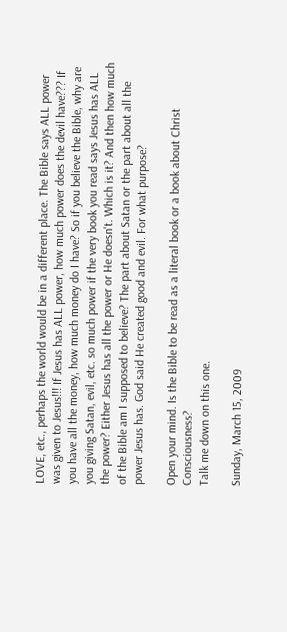LOVE, etc., perhaps the world would be in a different place. The Bible says ALL power was given to Jesus!!! If Jesus has ALL power, how much power does the devil have??? If you have all the money, how much money do I have? So if you believe the Bible, why are you giving Satan, evil, etc. so much power if the very book you read says Jesus has ALL the power? Either Jesus has all the power or He doesn't. Which is it? And then how much of the Bible am I supposed to believe? The part about Satan or the part about all the power Jesus has. God said He created good and evil. For what purpose?

Open your mind. Is the Bible to be read as a literal book or a book about Christ Consciousness?
Talk me down on this one.

Sunday, March 15, 2009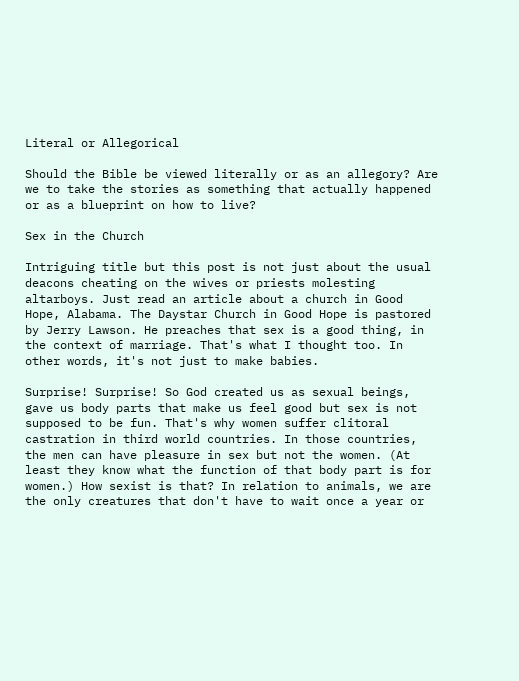Literal or Allegorical

Should the Bible be viewed literally or as an allegory? Are we to take the stories as something that actually happened or as a blueprint on how to live?

Sex in the Church

Intriguing title but this post is not just about the usual deacons cheating on the wives or priests molesting altarboys. Just read an article about a church in Good Hope, Alabama. The Daystar Church in Good Hope is pastored by Jerry Lawson. He preaches that sex is a good thing, in the context of marriage. That's what I thought too. In other words, it's not just to make babies.

Surprise! Surprise! So God created us as sexual beings, gave us body parts that make us feel good but sex is not supposed to be fun. That's why women suffer clitoral castration in third world countries. In those countries, the men can have pleasure in sex but not the women. (At least they know what the function of that body part is for women.) How sexist is that? In relation to animals, we are the only creatures that don't have to wait once a year or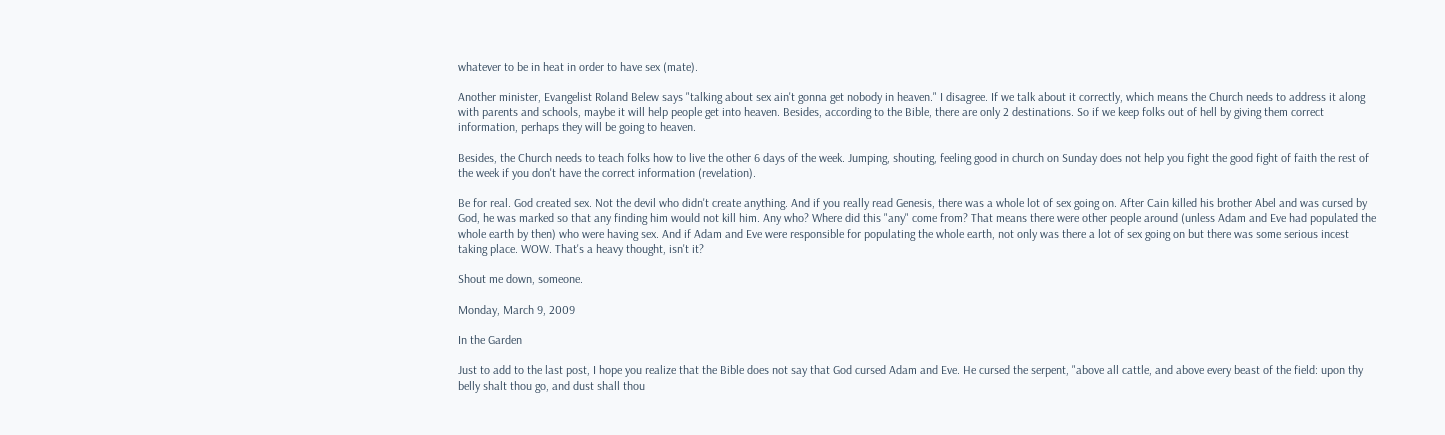whatever to be in heat in order to have sex (mate).

Another minister, Evangelist Roland Belew says "talking about sex ain't gonna get nobody in heaven." I disagree. If we talk about it correctly, which means the Church needs to address it along with parents and schools, maybe it will help people get into heaven. Besides, according to the Bible, there are only 2 destinations. So if we keep folks out of hell by giving them correct information, perhaps they will be going to heaven.

Besides, the Church needs to teach folks how to live the other 6 days of the week. Jumping, shouting, feeling good in church on Sunday does not help you fight the good fight of faith the rest of the week if you don't have the correct information (revelation).

Be for real. God created sex. Not the devil who didn't create anything. And if you really read Genesis, there was a whole lot of sex going on. After Cain killed his brother Abel and was cursed by God, he was marked so that any finding him would not kill him. Any who? Where did this "any" come from? That means there were other people around (unless Adam and Eve had populated the whole earth by then) who were having sex. And if Adam and Eve were responsible for populating the whole earth, not only was there a lot of sex going on but there was some serious incest taking place. WOW. That's a heavy thought, isn't it?

Shout me down, someone.

Monday, March 9, 2009

In the Garden

Just to add to the last post, I hope you realize that the Bible does not say that God cursed Adam and Eve. He cursed the serpent, "above all cattle, and above every beast of the field: upon thy belly shalt thou go, and dust shall thou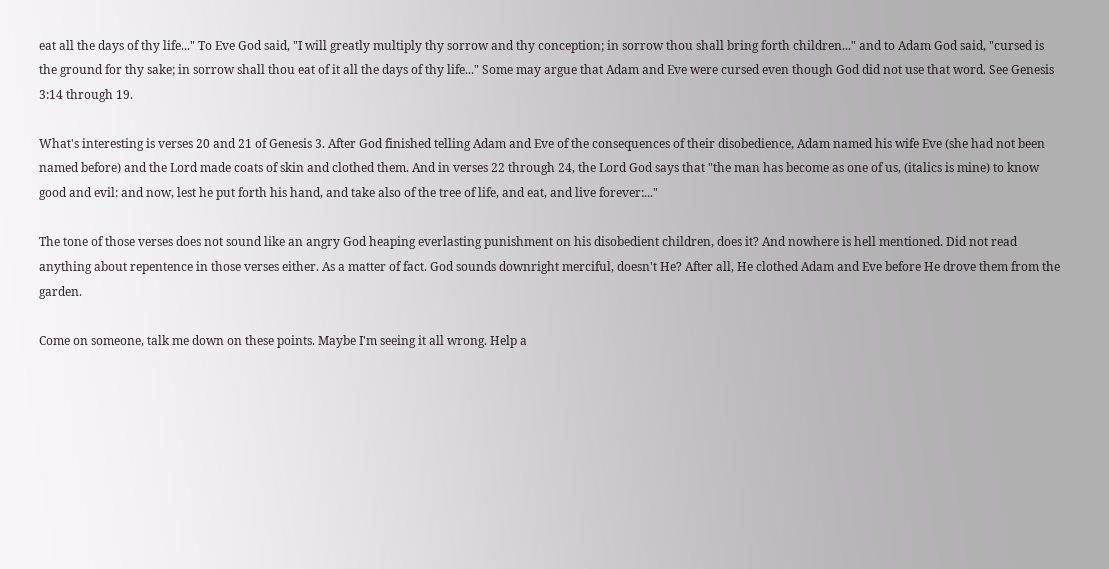eat all the days of thy life..." To Eve God said, "I will greatly multiply thy sorrow and thy conception; in sorrow thou shall bring forth children..." and to Adam God said, "cursed is the ground for thy sake; in sorrow shall thou eat of it all the days of thy life..." Some may argue that Adam and Eve were cursed even though God did not use that word. See Genesis 3:14 through 19.

What's interesting is verses 20 and 21 of Genesis 3. After God finished telling Adam and Eve of the consequences of their disobedience, Adam named his wife Eve (she had not been named before) and the Lord made coats of skin and clothed them. And in verses 22 through 24, the Lord God says that "the man has become as one of us, (italics is mine) to know good and evil: and now, lest he put forth his hand, and take also of the tree of life, and eat, and live forever:..."

The tone of those verses does not sound like an angry God heaping everlasting punishment on his disobedient children, does it? And nowhere is hell mentioned. Did not read anything about repentence in those verses either. As a matter of fact. God sounds downright merciful, doesn't He? After all, He clothed Adam and Eve before He drove them from the garden.

Come on someone, talk me down on these points. Maybe I'm seeing it all wrong. Help a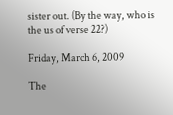sister out. (By the way, who is the us of verse 22?)

Friday, March 6, 2009

The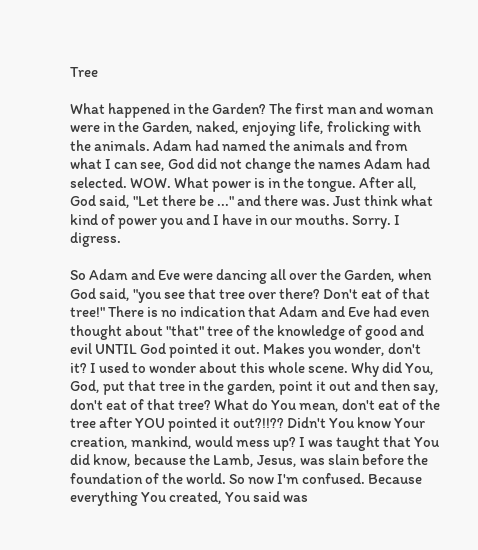Tree

What happened in the Garden? The first man and woman were in the Garden, naked, enjoying life, frolicking with the animals. Adam had named the animals and from what I can see, God did not change the names Adam had selected. WOW. What power is in the tongue. After all, God said, "Let there be ..." and there was. Just think what kind of power you and I have in our mouths. Sorry. I digress.

So Adam and Eve were dancing all over the Garden, when God said, "you see that tree over there? Don't eat of that tree!" There is no indication that Adam and Eve had even thought about "that" tree of the knowledge of good and evil UNTIL God pointed it out. Makes you wonder, don't it? I used to wonder about this whole scene. Why did You, God, put that tree in the garden, point it out and then say, don't eat of that tree? What do You mean, don't eat of the tree after YOU pointed it out?!!?? Didn't You know Your creation, mankind, would mess up? I was taught that You did know, because the Lamb, Jesus, was slain before the foundation of the world. So now I'm confused. Because everything You created, You said was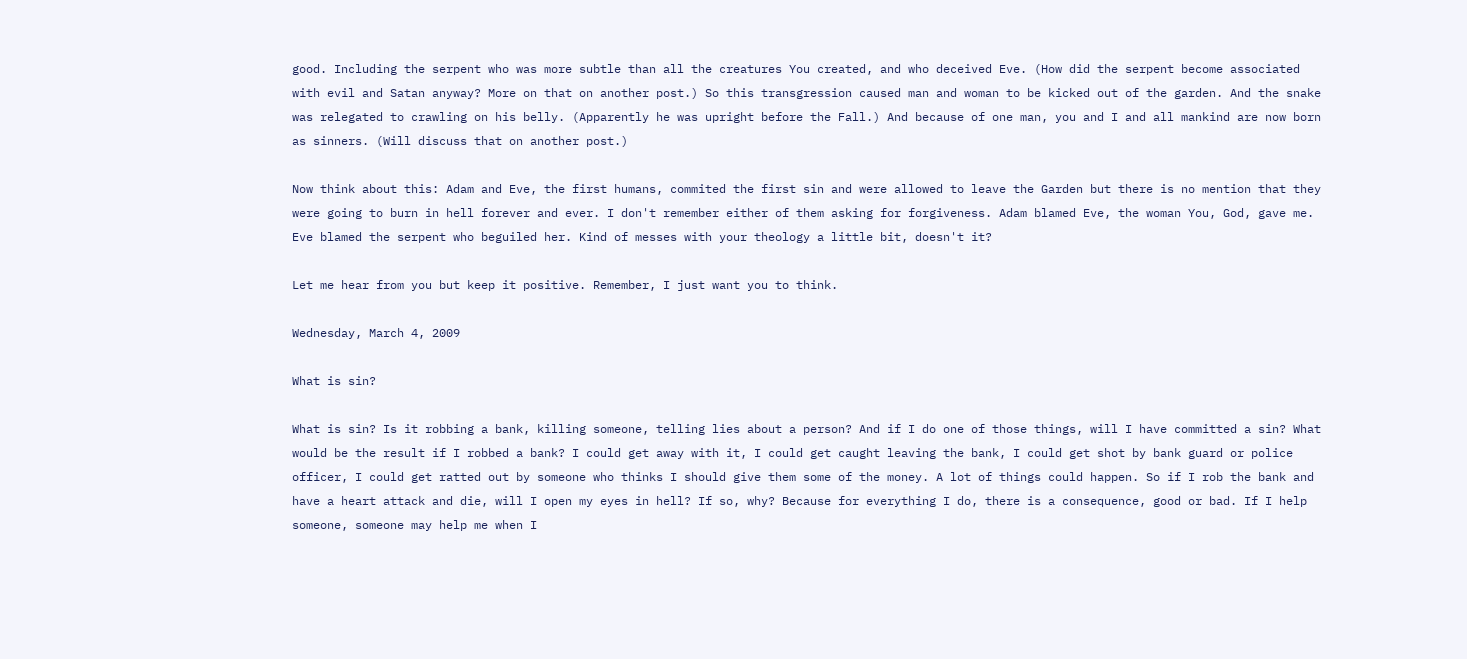good. Including the serpent who was more subtle than all the creatures You created, and who deceived Eve. (How did the serpent become associated with evil and Satan anyway? More on that on another post.) So this transgression caused man and woman to be kicked out of the garden. And the snake was relegated to crawling on his belly. (Apparently he was upright before the Fall.) And because of one man, you and I and all mankind are now born as sinners. (Will discuss that on another post.)

Now think about this: Adam and Eve, the first humans, commited the first sin and were allowed to leave the Garden but there is no mention that they were going to burn in hell forever and ever. I don't remember either of them asking for forgiveness. Adam blamed Eve, the woman You, God, gave me. Eve blamed the serpent who beguiled her. Kind of messes with your theology a little bit, doesn't it?

Let me hear from you but keep it positive. Remember, I just want you to think.

Wednesday, March 4, 2009

What is sin?

What is sin? Is it robbing a bank, killing someone, telling lies about a person? And if I do one of those things, will I have committed a sin? What would be the result if I robbed a bank? I could get away with it, I could get caught leaving the bank, I could get shot by bank guard or police officer, I could get ratted out by someone who thinks I should give them some of the money. A lot of things could happen. So if I rob the bank and have a heart attack and die, will I open my eyes in hell? If so, why? Because for everything I do, there is a consequence, good or bad. If I help someone, someone may help me when I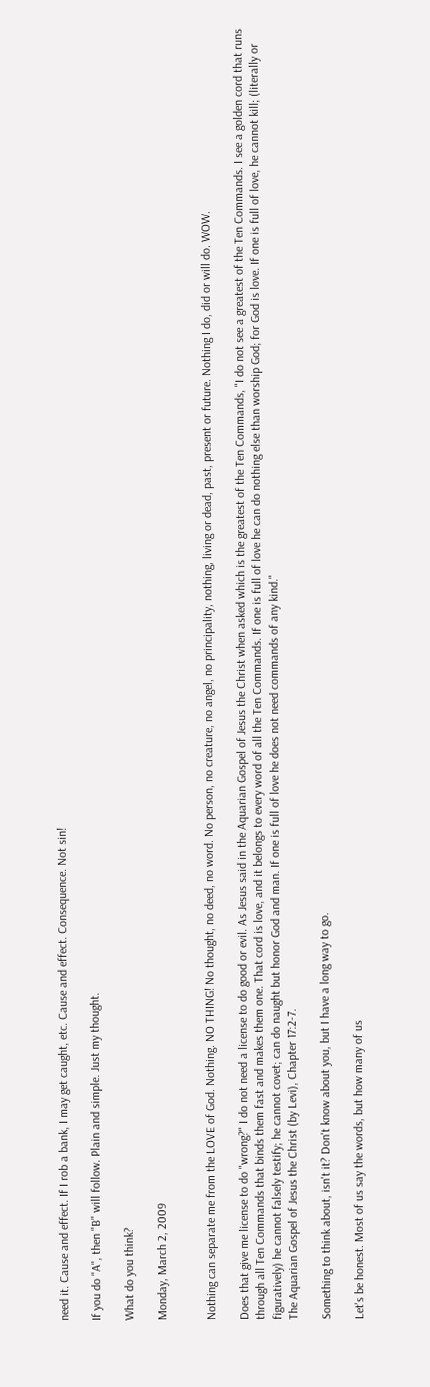need it. Cause and effect. If I rob a bank, I may get caught, etc. Cause and effect. Consequence. Not sin!

If you do "A", then "B" will follow. Plain and simple. Just my thought.

What do you think?

Monday, March 2, 2009


Nothing can separate me from the LOVE of God. Nothing. NO THING! No thought, no deed, no word. No person, no creature, no angel, no principality, nothing, living or dead, past, present or future. Nothing I do, did or will do. WOW.

Does that give me license to do "wrong?" I do not need a license to do good or evil. As Jesus said in the Aquarian Gospel of Jesus the Christ when asked which is the greatest of the Ten Commands, "I do not see a greatest of the Ten Commands. I see a golden cord that runs through all Ten Commands that binds them fast and makes them one. That cord is love, and it belongs to every word of all the Ten Commands. If one is full of love he can do nothing else than worship God; for God is love. If one is full of love, he cannot kill; (literally or figuratively) he cannot falsely testify; he cannot covet; can do naught but honor God and man. If one is full of love he does not need commands of any kind."
The Aquarian Gospel of Jesus the Christ (by Levi), Chapter 17:2-7.

Something to think about, isn't it? Don't know about you, but I have a long way to go.

Let's be honest. Most of us say the words, but how many of us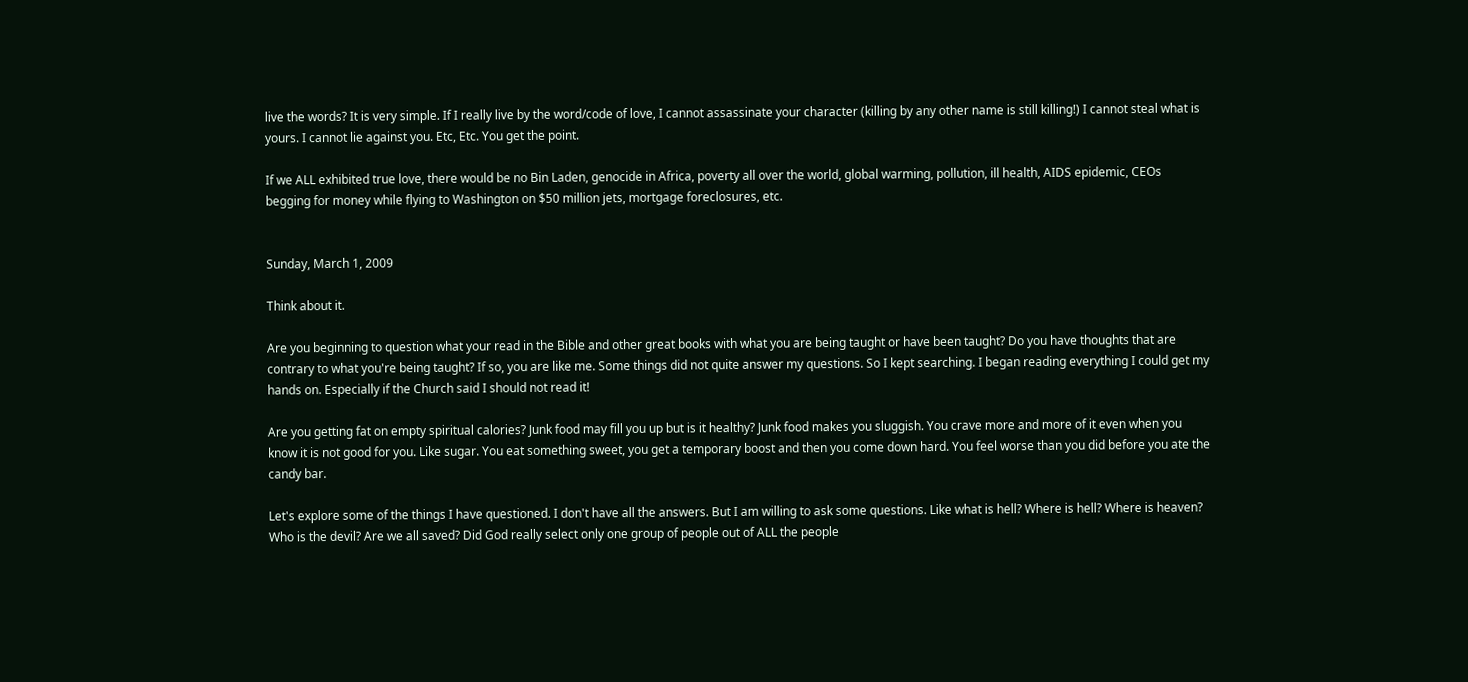live the words? It is very simple. If I really live by the word/code of love, I cannot assassinate your character (killing by any other name is still killing!) I cannot steal what is yours. I cannot lie against you. Etc, Etc. You get the point.

If we ALL exhibited true love, there would be no Bin Laden, genocide in Africa, poverty all over the world, global warming, pollution, ill health, AIDS epidemic, CEOs begging for money while flying to Washington on $50 million jets, mortgage foreclosures, etc.


Sunday, March 1, 2009

Think about it.

Are you beginning to question what your read in the Bible and other great books with what you are being taught or have been taught? Do you have thoughts that are contrary to what you're being taught? If so, you are like me. Some things did not quite answer my questions. So I kept searching. I began reading everything I could get my hands on. Especially if the Church said I should not read it!

Are you getting fat on empty spiritual calories? Junk food may fill you up but is it healthy? Junk food makes you sluggish. You crave more and more of it even when you know it is not good for you. Like sugar. You eat something sweet, you get a temporary boost and then you come down hard. You feel worse than you did before you ate the candy bar.

Let's explore some of the things I have questioned. I don't have all the answers. But I am willing to ask some questions. Like what is hell? Where is hell? Where is heaven? Who is the devil? Are we all saved? Did God really select only one group of people out of ALL the people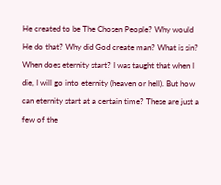He created to be The Chosen People? Why would He do that? Why did God create man? What is sin? When does eternity start? I was taught that when I die, I will go into eternity (heaven or hell). But how can eternity start at a certain time? These are just a few of the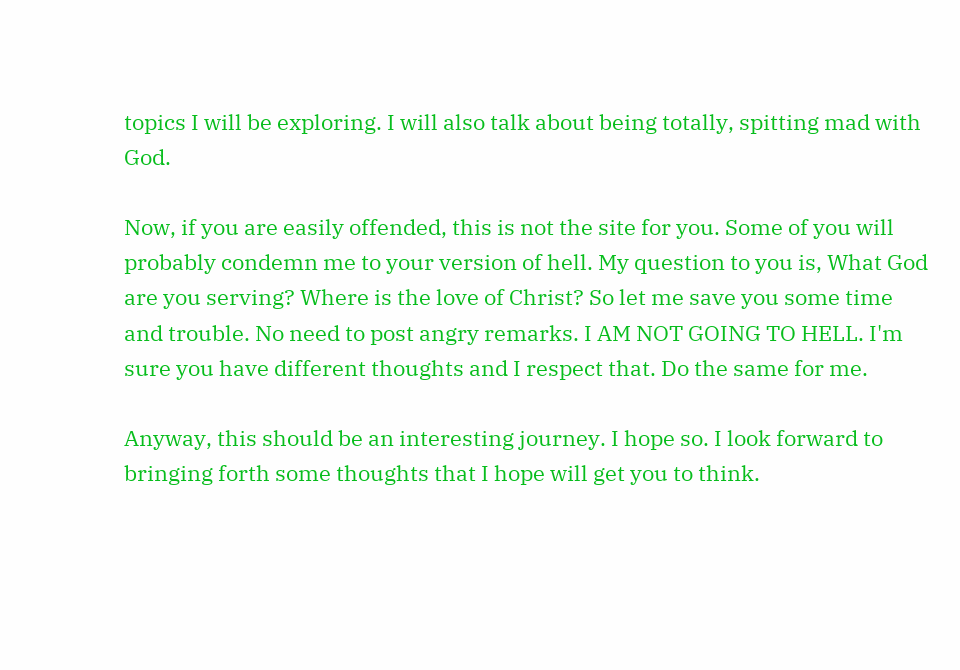topics I will be exploring. I will also talk about being totally, spitting mad with God.

Now, if you are easily offended, this is not the site for you. Some of you will probably condemn me to your version of hell. My question to you is, What God are you serving? Where is the love of Christ? So let me save you some time and trouble. No need to post angry remarks. I AM NOT GOING TO HELL. I'm sure you have different thoughts and I respect that. Do the same for me.

Anyway, this should be an interesting journey. I hope so. I look forward to bringing forth some thoughts that I hope will get you to think.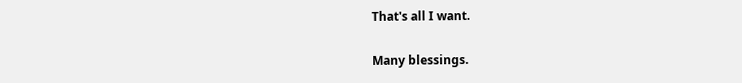That's all I want.

Many blessings.